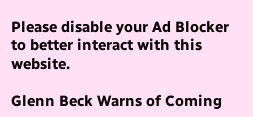Please disable your Ad Blocker to better interact with this website.

Glenn Beck Warns of Coming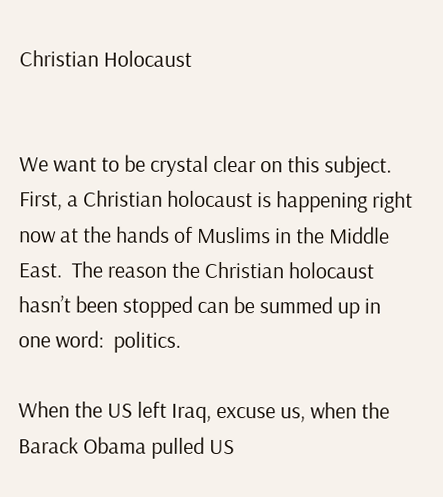Christian Holocaust


We want to be crystal clear on this subject.  First, a Christian holocaust is happening right now at the hands of Muslims in the Middle East.  The reason the Christian holocaust hasn’t been stopped can be summed up in one word:  politics.

When the US left Iraq, excuse us, when the Barack Obama pulled US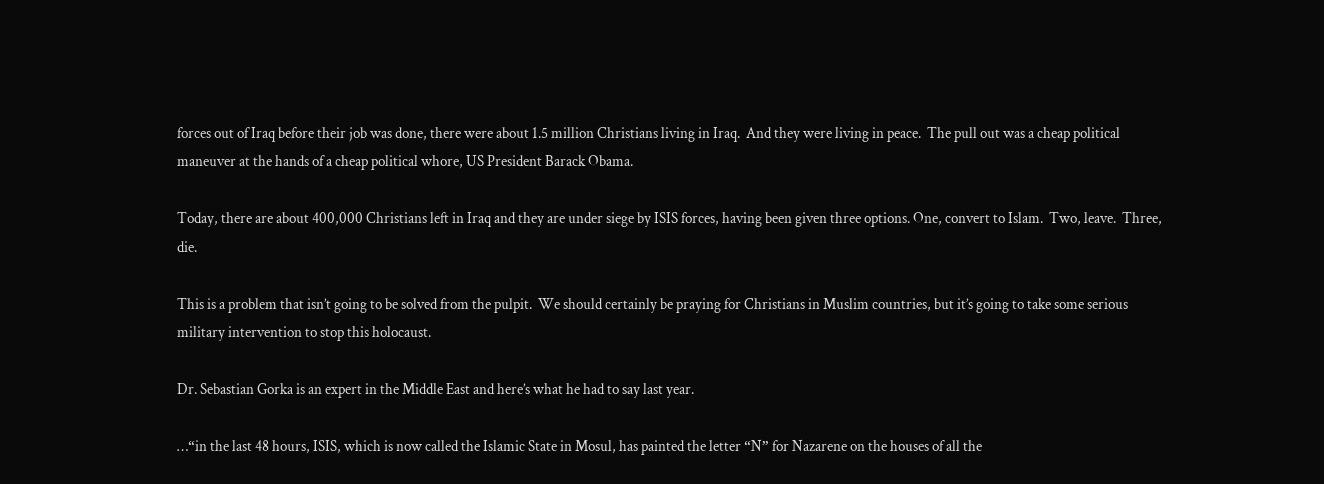forces out of Iraq before their job was done, there were about 1.5 million Christians living in Iraq.  And they were living in peace.  The pull out was a cheap political maneuver at the hands of a cheap political whore, US President Barack Obama.

Today, there are about 400,000 Christians left in Iraq and they are under siege by ISIS forces, having been given three options. One, convert to Islam.  Two, leave.  Three, die.

This is a problem that isn’t going to be solved from the pulpit.  We should certainly be praying for Christians in Muslim countries, but it’s going to take some serious military intervention to stop this holocaust.

Dr. Sebastian Gorka is an expert in the Middle East and here’s what he had to say last year.

…“in the last 48 hours, ISIS, which is now called the Islamic State in Mosul, has painted the letter “N” for Nazarene on the houses of all the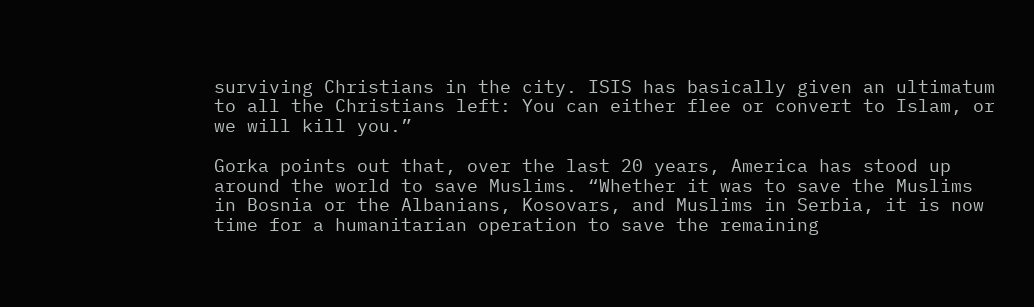surviving Christians in the city. ISIS has basically given an ultimatum to all the Christians left: You can either flee or convert to Islam, or we will kill you.”

Gorka points out that, over the last 20 years, America has stood up around the world to save Muslims. “Whether it was to save the Muslims in Bosnia or the Albanians, Kosovars, and Muslims in Serbia, it is now time for a humanitarian operation to save the remaining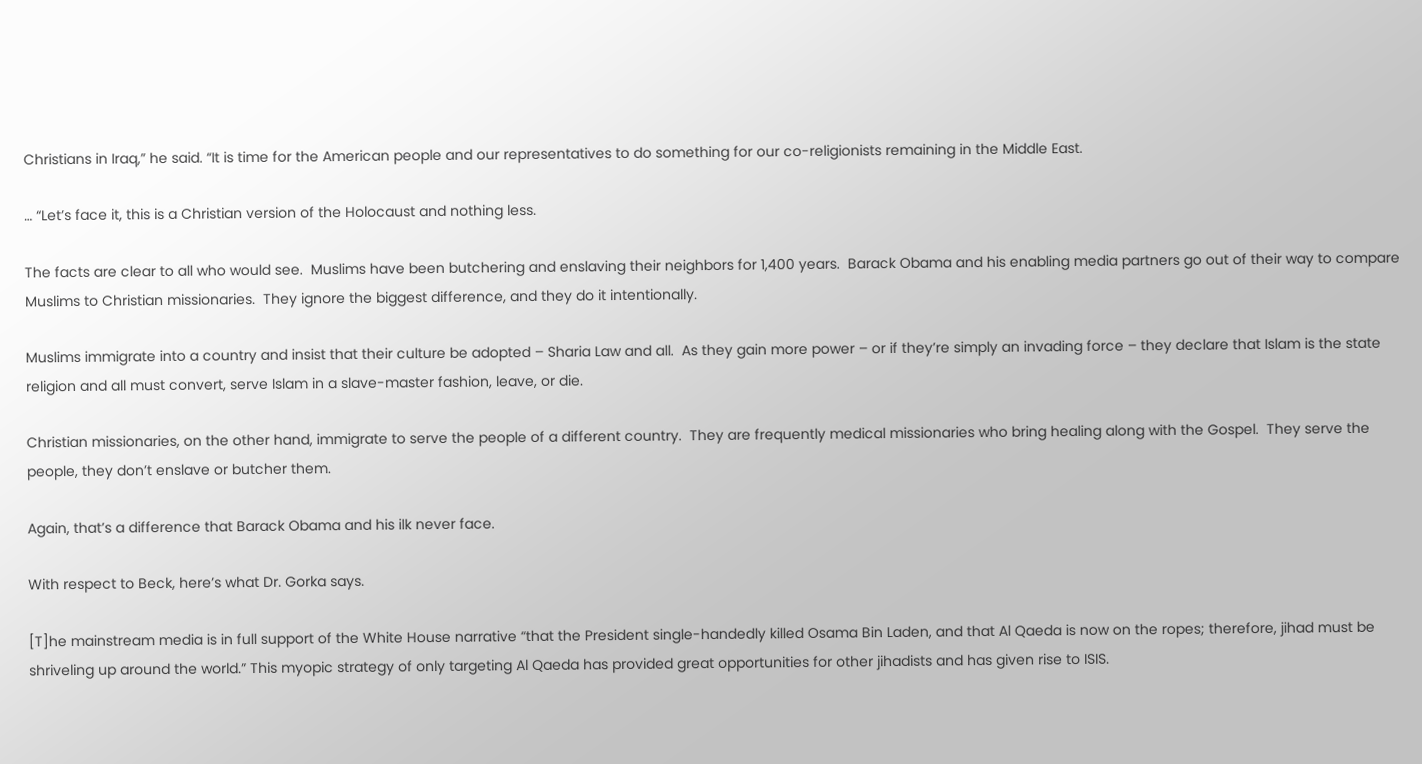Christians in Iraq,” he said. “It is time for the American people and our representatives to do something for our co-religionists remaining in the Middle East.

… “Let’s face it, this is a Christian version of the Holocaust and nothing less.

The facts are clear to all who would see.  Muslims have been butchering and enslaving their neighbors for 1,400 years.  Barack Obama and his enabling media partners go out of their way to compare Muslims to Christian missionaries.  They ignore the biggest difference, and they do it intentionally.

Muslims immigrate into a country and insist that their culture be adopted – Sharia Law and all.  As they gain more power – or if they’re simply an invading force – they declare that Islam is the state religion and all must convert, serve Islam in a slave-master fashion, leave, or die.

Christian missionaries, on the other hand, immigrate to serve the people of a different country.  They are frequently medical missionaries who bring healing along with the Gospel.  They serve the people, they don’t enslave or butcher them.

Again, that’s a difference that Barack Obama and his ilk never face.

With respect to Beck, here’s what Dr. Gorka says.

[T]he mainstream media is in full support of the White House narrative “that the President single-handedly killed Osama Bin Laden, and that Al Qaeda is now on the ropes; therefore, jihad must be shriveling up around the world.” This myopic strategy of only targeting Al Qaeda has provided great opportunities for other jihadists and has given rise to ISIS.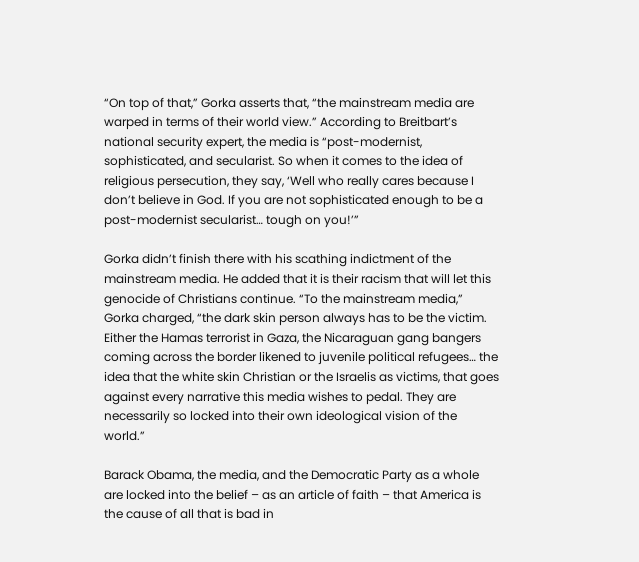“On top of that,” Gorka asserts that, “the mainstream media are warped in terms of their world view.” According to Breitbart’s national security expert, the media is “post-modernist, sophisticated, and secularist. So when it comes to the idea of religious persecution, they say, ‘Well who really cares because I don’t believe in God. If you are not sophisticated enough to be a post-modernist secularist… tough on you!’”

Gorka didn’t finish there with his scathing indictment of the mainstream media. He added that it is their racism that will let this genocide of Christians continue. “To the mainstream media,” Gorka charged, “the dark skin person always has to be the victim. Either the Hamas terrorist in Gaza, the Nicaraguan gang bangers coming across the border likened to juvenile political refugees… the idea that the white skin Christian or the Israelis as victims, that goes against every narrative this media wishes to pedal. They are necessarily so locked into their own ideological vision of the world.”

Barack Obama, the media, and the Democratic Party as a whole are locked into the belief – as an article of faith – that America is the cause of all that is bad in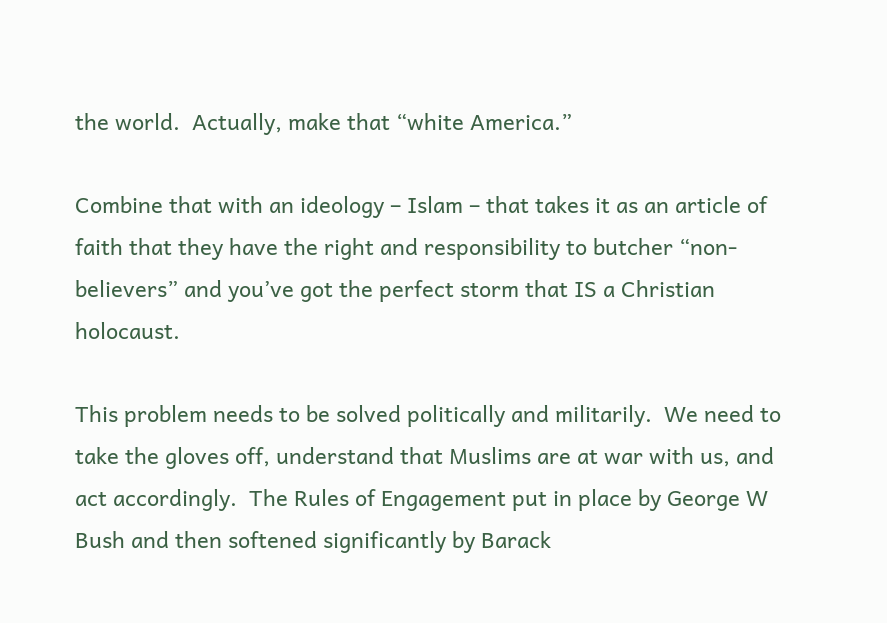the world.  Actually, make that “white America.”

Combine that with an ideology – Islam – that takes it as an article of faith that they have the right and responsibility to butcher “non-believers” and you’ve got the perfect storm that IS a Christian holocaust.

This problem needs to be solved politically and militarily.  We need to take the gloves off, understand that Muslims are at war with us, and act accordingly.  The Rules of Engagement put in place by George W Bush and then softened significantly by Barack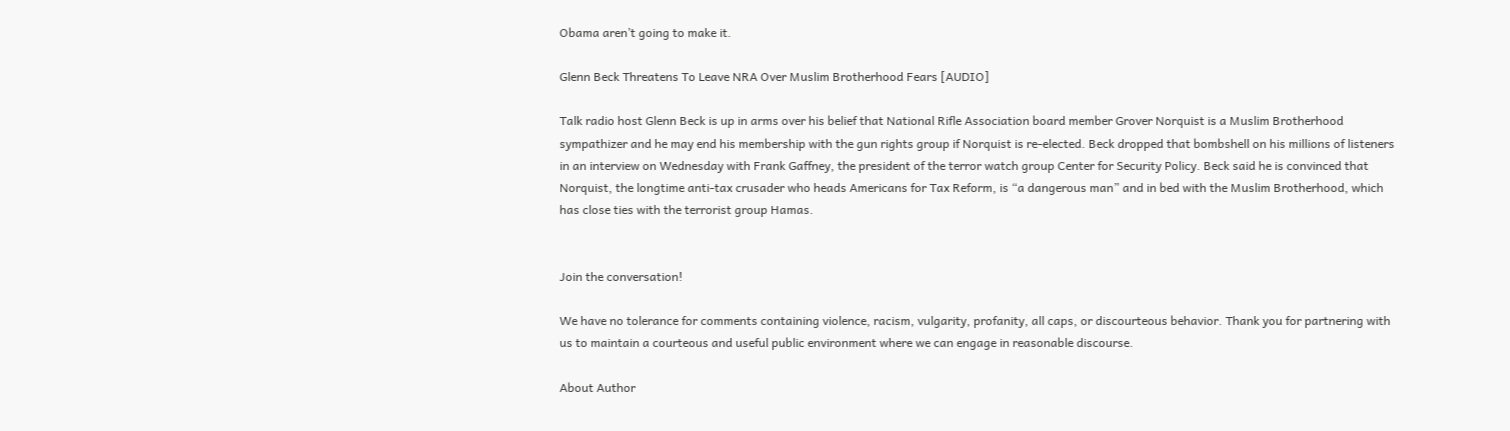Obama aren’t going to make it.

Glenn Beck Threatens To Leave NRA Over Muslim Brotherhood Fears [AUDIO]

Talk radio host Glenn Beck is up in arms over his belief that National Rifle Association board member Grover Norquist is a Muslim Brotherhood sympathizer and he may end his membership with the gun rights group if Norquist is re-elected. Beck dropped that bombshell on his millions of listeners in an interview on Wednesday with Frank Gaffney, the president of the terror watch group Center for Security Policy. Beck said he is convinced that Norquist, the longtime anti-tax crusader who heads Americans for Tax Reform, is “a dangerous man” and in bed with the Muslim Brotherhood, which has close ties with the terrorist group Hamas.


Join the conversation!

We have no tolerance for comments containing violence, racism, vulgarity, profanity, all caps, or discourteous behavior. Thank you for partnering with us to maintain a courteous and useful public environment where we can engage in reasonable discourse.

About Author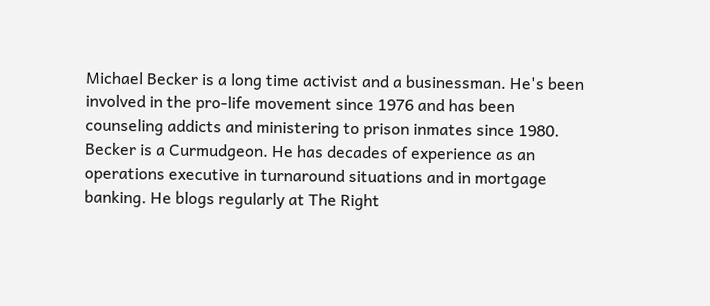Michael Becker is a long time activist and a businessman. He's been involved in the pro-life movement since 1976 and has been counseling addicts and ministering to prison inmates since 1980. Becker is a Curmudgeon. He has decades of experience as an operations executive in turnaround situations and in mortgage banking. He blogs regularly at The Right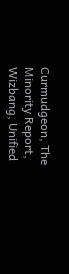Curmudgeon, The Minority Report, Wizbang, Unified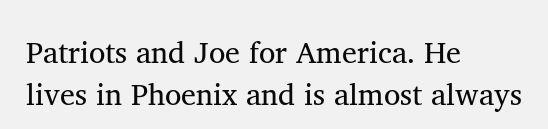Patriots and Joe for America. He lives in Phoenix and is almost always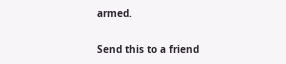armed.

Send this to a friend